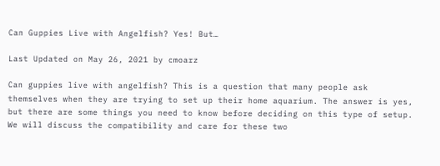Can Guppies Live with Angelfish? Yes! But…

Last Updated on May 26, 2021 by cmoarz

Can guppies live with angelfish? This is a question that many people ask themselves when they are trying to set up their home aquarium. The answer is yes, but there are some things you need to know before deciding on this type of setup. We will discuss the compatibility and care for these two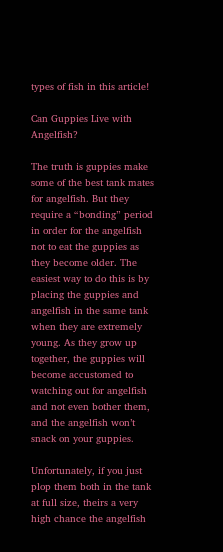types of fish in this article!

Can Guppies Live with Angelfish?

The truth is guppies make some of the best tank mates for angelfish. But they require a “bonding” period in order for the angelfish not to eat the guppies as they become older. The easiest way to do this is by placing the guppies and angelfish in the same tank when they are extremely young. As they grow up together, the guppies will become accustomed to watching out for angelfish and not even bother them, and the angelfish won’t snack on your guppies.

Unfortunately, if you just plop them both in the tank at full size, theirs a very high chance the angelfish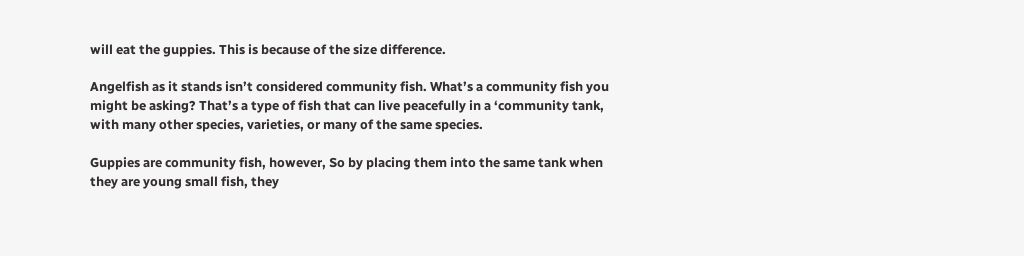will eat the guppies. This is because of the size difference.

Angelfish as it stands isn’t considered community fish. What’s a community fish you might be asking? That’s a type of fish that can live peacefully in a ‘community tank, with many other species, varieties, or many of the same species.

Guppies are community fish, however, So by placing them into the same tank when they are young small fish, they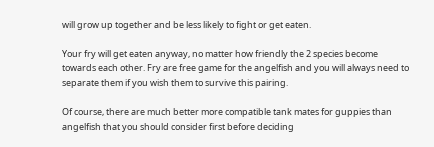will grow up together and be less likely to fight or get eaten.

Your fry will get eaten anyway, no matter how friendly the 2 species become towards each other. Fry are free game for the angelfish and you will always need to separate them if you wish them to survive this pairing.

Of course, there are much better more compatible tank mates for guppies than angelfish that you should consider first before deciding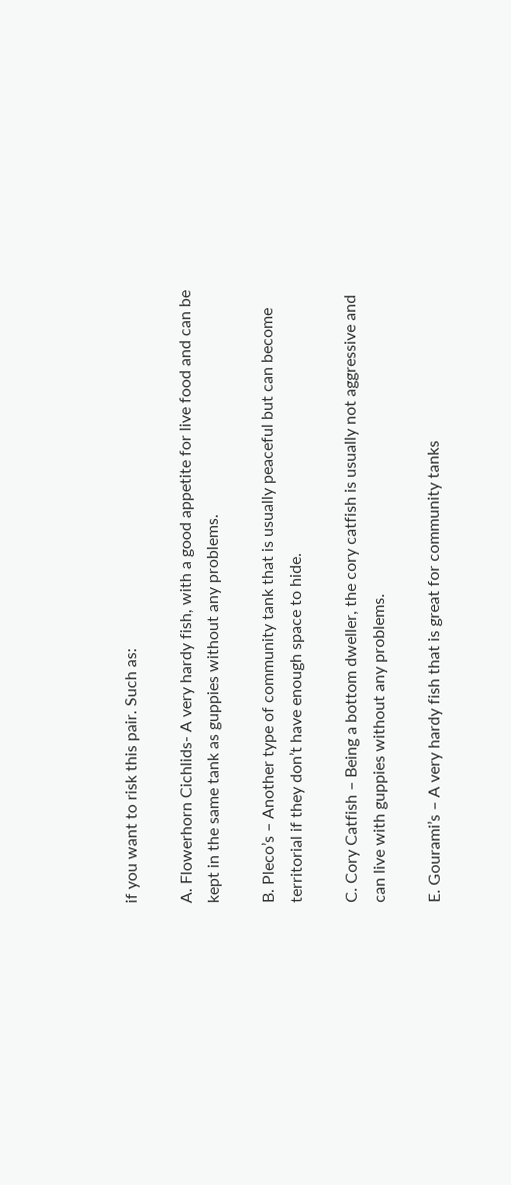if you want to risk this pair. Such as:

A. Flowerhorn Cichlids- A very hardy fish, with a good appetite for live food and can be kept in the same tank as guppies without any problems.

B. Pleco’s – Another type of community tank that is usually peaceful but can become territorial if they don’t have enough space to hide.

C. Cory Catfish – Being a bottom dweller, the cory catfish is usually not aggressive and can live with guppies without any problems.

E. Gourami’s – A very hardy fish that is great for community tanks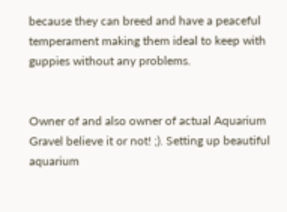because they can breed and have a peaceful temperament making them ideal to keep with guppies without any problems.


Owner of and also owner of actual Aquarium Gravel believe it or not! ;). Setting up beautiful aquarium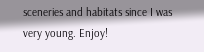sceneries and habitats since I was very young. Enjoy!